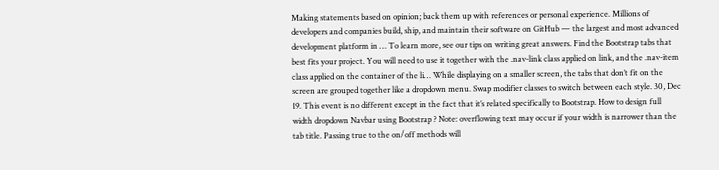Making statements based on opinion; back them up with references or personal experience. Millions of developers and companies build, ship, and maintain their software on GitHub — the largest and most advanced development platform in … To learn more, see our tips on writing great answers. Find the Bootstrap tabs that best fits your project. You will need to use it together with the .nav-link class applied on link, and the .nav-item class applied on the container of the li… While displaying on a smaller screen, the tabs that don’t fit on the screen are grouped together like a dropdown menu. Swap modifier classes to switch between each style. 30, Dec 19. This event is no different except in the fact that it’s related specifically to Bootstrap. How to design full width dropdown Navbar using Bootstrap ? Note: overflowing text may occur if your width is narrower than the tab title. Passing true to the on/off methods will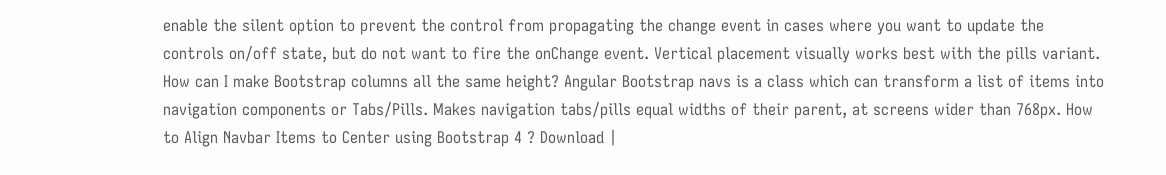enable the silent option to prevent the control from propagating the change event in cases where you want to update the controls on/off state, but do not want to fire the onChange event. Vertical placement visually works best with the pills variant. How can I make Bootstrap columns all the same height? Angular Bootstrap navs is a class which can transform a list of items into navigation components or Tabs/Pills. Makes navigation tabs/pills equal widths of their parent, at screens wider than 768px. How to Align Navbar Items to Center using Bootstrap 4 ? Download |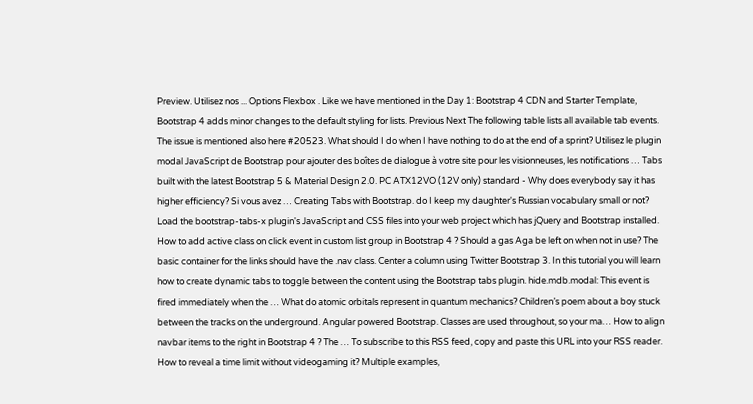Preview. Utilisez nos ... Options Flexbox . Like we have mentioned in the Day 1: Bootstrap 4 CDN and Starter Template, Bootstrap 4 adds minor changes to the default styling for lists. Previous Next The following table lists all available tab events. The issue is mentioned also here #20523. What should I do when I have nothing to do at the end of a sprint? Utilisez le plugin modal JavaScript de Bootstrap pour ajouter des boîtes de dialogue à votre site pour les visionneuses, les notifications … Tabs built with the latest Bootstrap 5 & Material Design 2.0. PC ATX12VO (12V only) standard - Why does everybody say it has higher efficiency? Si vous avez … Creating Tabs with Bootstrap. do I keep my daughter's Russian vocabulary small or not? Load the bootstrap-tabs-x plugin's JavaScript and CSS files into your web project which has jQuery and Bootstrap installed. How to add active class on click event in custom list group in Bootstrap 4 ? Should a gas Aga be left on when not in use? The basic container for the links should have the .nav class. Center a column using Twitter Bootstrap 3. In this tutorial you will learn how to create dynamic tabs to toggle between the content using the Bootstrap tabs plugin. hide.mdb.modal: This event is fired immediately when the … What do atomic orbitals represent in quantum mechanics? Children’s poem about a boy stuck between the tracks on the underground. Angular powered Bootstrap. Classes are used throughout, so your ma… How to align navbar items to the right in Bootstrap 4 ? The … To subscribe to this RSS feed, copy and paste this URL into your RSS reader. How to reveal a time limit without videogaming it? Multiple examples,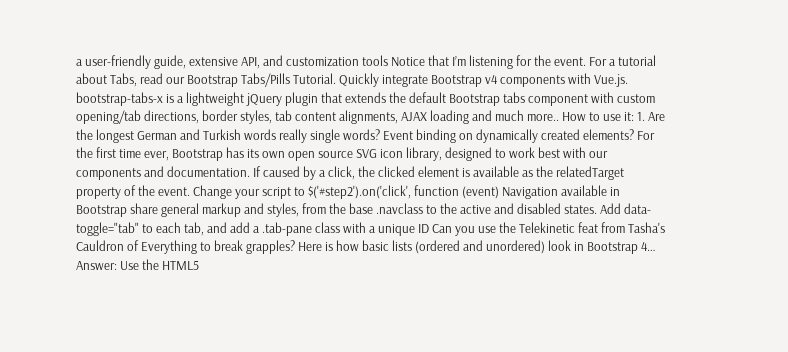a user-friendly guide, extensive API, and customization tools Notice that I’m listening for the event. For a tutorial about Tabs, read our Bootstrap Tabs/Pills Tutorial. Quickly integrate Bootstrap v4 components with Vue.js. bootstrap-tabs-x is a lightweight jQuery plugin that extends the default Bootstrap tabs component with custom opening/tab directions, border styles, tab content alignments, AJAX loading and much more.. How to use it: 1. Are the longest German and Turkish words really single words? Event binding on dynamically created elements? For the first time ever, Bootstrap has its own open source SVG icon library, designed to work best with our components and documentation. If caused by a click, the clicked element is available as the relatedTarget property of the event. Change your script to $('#step2').on('click', function (event) Navigation available in Bootstrap share general markup and styles, from the base .navclass to the active and disabled states. Add data-toggle="tab" to each tab, and add a .tab-pane class with a unique ID Can you use the Telekinetic feat from Tasha's Cauldron of Everything to break grapples? Here is how basic lists (ordered and unordered) look in Bootstrap 4… Answer: Use the HTML5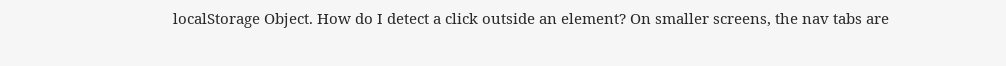localStorage Object. How do I detect a click outside an element? On smaller screens, the nav tabs are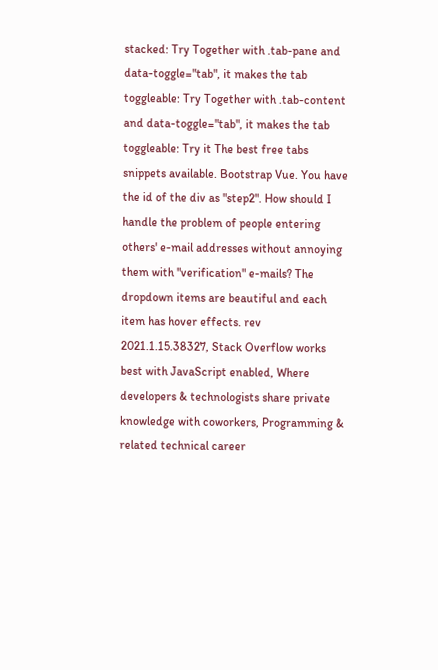stacked: Try Together with .tab-pane and data-toggle="tab", it makes the tab toggleable: Try Together with .tab-content and data-toggle="tab", it makes the tab toggleable: Try it The best free tabs snippets available. Bootstrap Vue. You have the id of the div as "step2". How should I handle the problem of people entering others' e-mail addresses without annoying them with "verification" e-mails? The dropdown items are beautiful and each item has hover effects. rev 2021.1.15.38327, Stack Overflow works best with JavaScript enabled, Where developers & technologists share private knowledge with coworkers, Programming & related technical career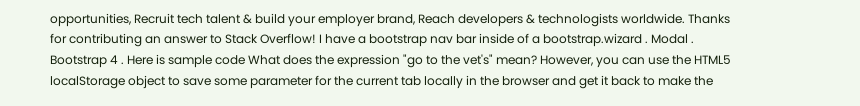opportunities, Recruit tech talent & build your employer brand, Reach developers & technologists worldwide. Thanks for contributing an answer to Stack Overflow! I have a bootstrap nav bar inside of a bootstrap.wizard . Modal . Bootstrap 4 . Here is sample code What does the expression "go to the vet's" mean? However, you can use the HTML5 localStorage object to save some parameter for the current tab locally in the browser and get it back to make the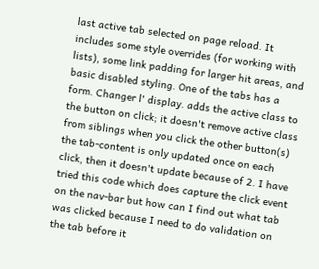last active tab selected on page reload. It includes some style overrides (for working with lists), some link padding for larger hit areas, and basic disabled styling. One of the tabs has a form. Changer l' display. adds the active class to the button on click; it doesn't remove active class from siblings when you click the other button(s) the tab-content is only updated once on each click, then it doesn't update because of 2. I have tried this code which does capture the click event on the nav-bar but how can I find out what tab was clicked because I need to do validation on the tab before it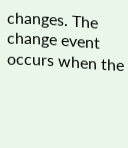changes. The change event occurs when the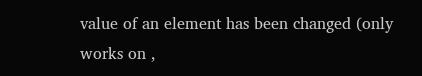value of an element has been changed (only works on ,